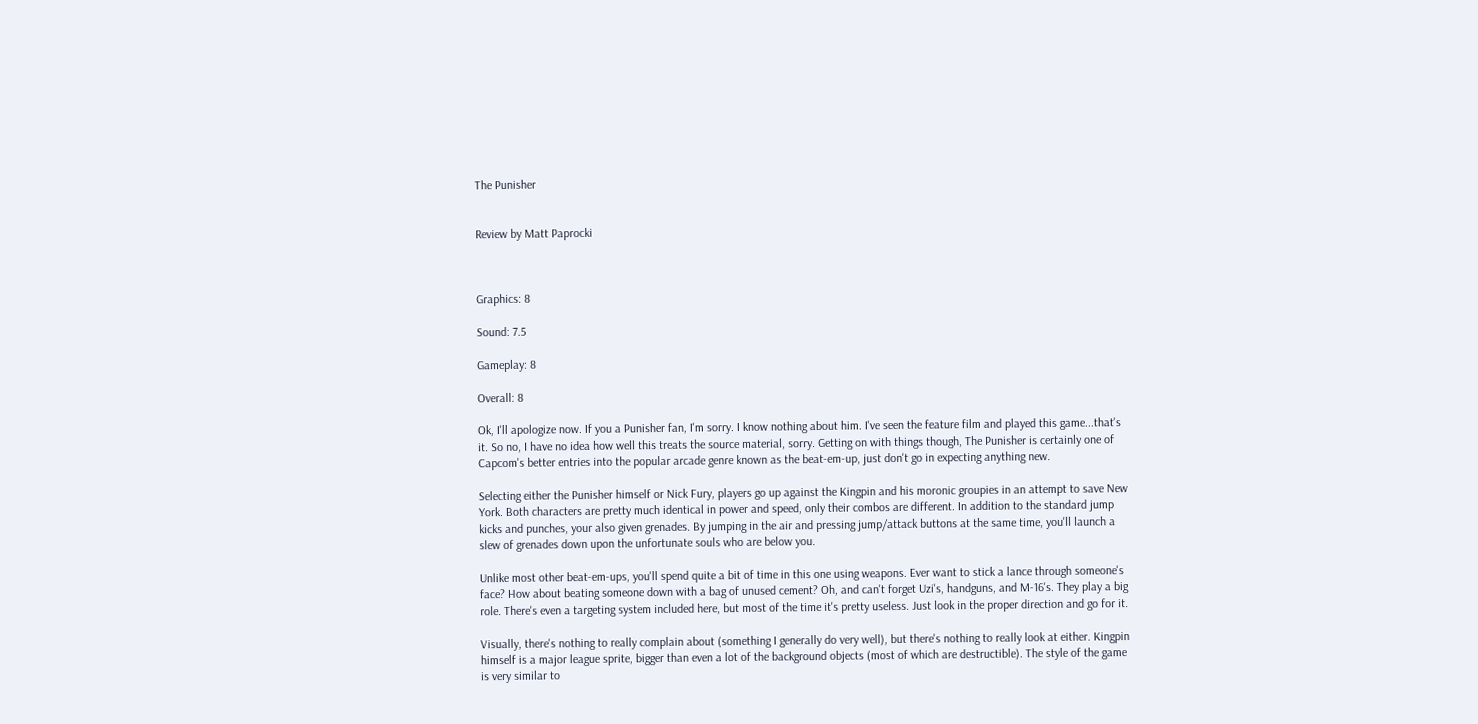The Punisher


Review by Matt Paprocki



Graphics: 8

Sound: 7.5

Gameplay: 8

Overall: 8

Ok, I'll apologize now. If you a Punisher fan, I'm sorry. I know nothing about him. I've seen the feature film and played this game...that's it. So no, I have no idea how well this treats the source material, sorry. Getting on with things though, The Punisher is certainly one of Capcom's better entries into the popular arcade genre known as the beat-em-up, just don't go in expecting anything new.

Selecting either the Punisher himself or Nick Fury, players go up against the Kingpin and his moronic groupies in an attempt to save New York. Both characters are pretty much identical in power and speed, only their combos are different. In addition to the standard jump kicks and punches, your also given grenades. By jumping in the air and pressing jump/attack buttons at the same time, you'll launch a slew of grenades down upon the unfortunate souls who are below you.

Unlike most other beat-em-ups, you'll spend quite a bit of time in this one using weapons. Ever want to stick a lance through someone's face? How about beating someone down with a bag of unused cement? Oh, and can't forget Uzi's, handguns, and M-16's. They play a big role. There's even a targeting system included here, but most of the time it's pretty useless. Just look in the proper direction and go for it.

Visually, there's nothing to really complain about (something I generally do very well), but there's nothing to really look at either. Kingpin himself is a major league sprite, bigger than even a lot of the background objects (most of which are destructible). The style of the game is very similar to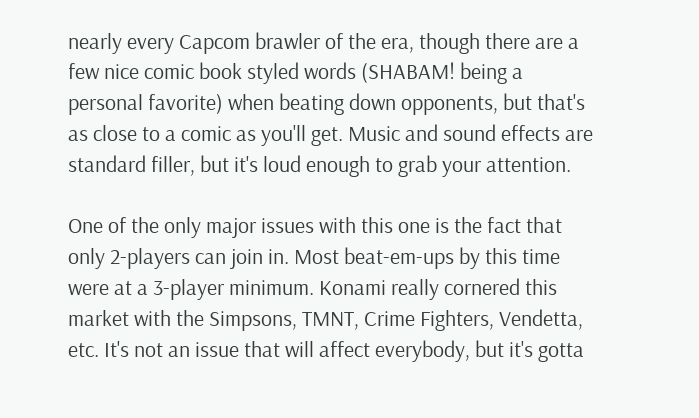nearly every Capcom brawler of the era, though there are a few nice comic book styled words (SHABAM! being a personal favorite) when beating down opponents, but that's as close to a comic as you'll get. Music and sound effects are standard filler, but it's loud enough to grab your attention.

One of the only major issues with this one is the fact that only 2-players can join in. Most beat-em-ups by this time were at a 3-player minimum. Konami really cornered this market with the Simpsons, TMNT, Crime Fighters, Vendetta, etc. It's not an issue that will affect everybody, but it's gotta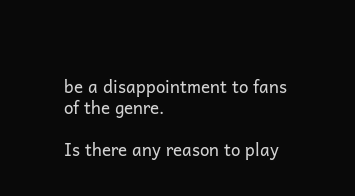be a disappointment to fans of the genre.

Is there any reason to play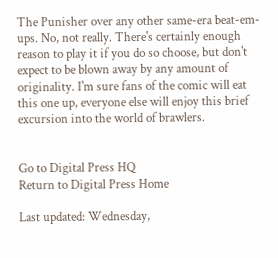The Punisher over any other same-era beat-em-ups. No, not really. There's certainly enough reason to play it if you do so choose, but don't expect to be blown away by any amount of originality. I'm sure fans of the comic will eat this one up, everyone else will enjoy this brief excursion into the world of brawlers.


Go to Digital Press HQ
Return to Digital Press Home

Last updated: Wednesday,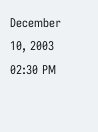December 10, 2003 02:30 PM